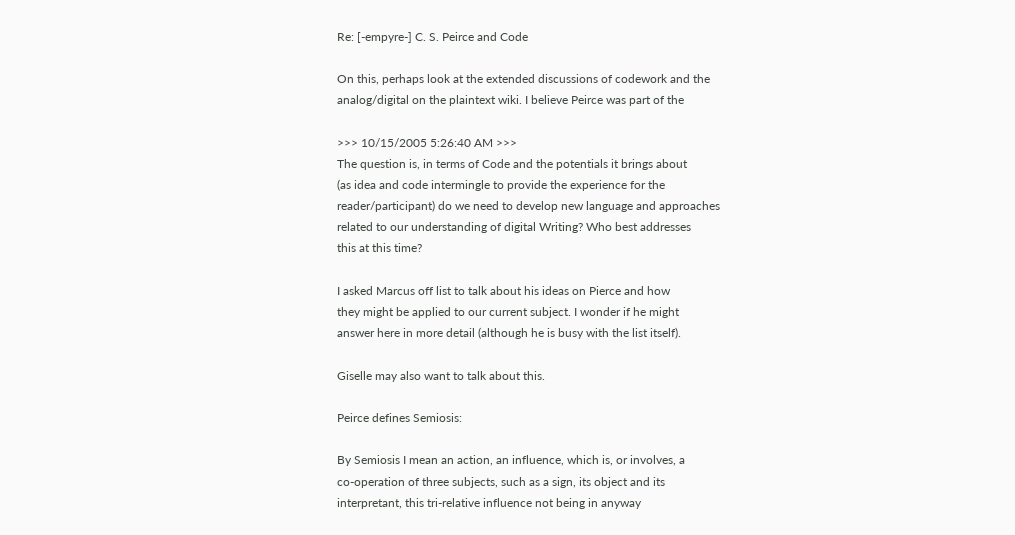Re: [-empyre-] C. S. Peirce and Code

On this, perhaps look at the extended discussions of codework and the
analog/digital on the plaintext wiki. I believe Peirce was part of the

>>> 10/15/2005 5:26:40 AM >>>
The question is, in terms of Code and the potentials it brings about
(as idea and code intermingle to provide the experience for the
reader/participant) do we need to develop new language and approaches
related to our understanding of digital Writing? Who best addresses
this at this time?

I asked Marcus off list to talk about his ideas on Pierce and how
they might be applied to our current subject. I wonder if he might
answer here in more detail (although he is busy with the list itself).

Giselle may also want to talk about this.

Peirce defines Semiosis:

By Semiosis I mean an action, an influence, which is, or involves, a
co-operation of three subjects, such as a sign, its object and its
interpretant, this tri-relative influence not being in anyway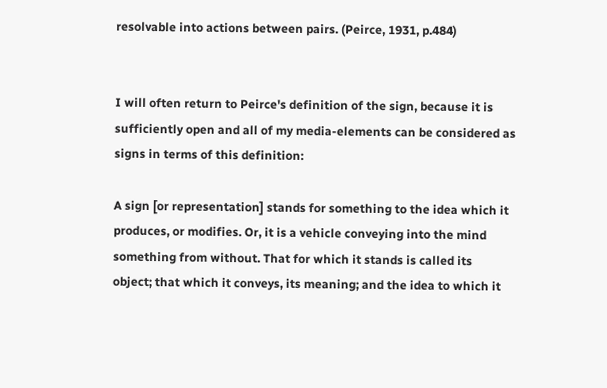resolvable into actions between pairs. (Peirce, 1931, p.484)


I will often return to Peirce's definition of the sign, because it is
sufficiently open and all of my media-elements can be considered as
signs in terms of this definition:

A sign [or representation] stands for something to the idea which it
produces, or modifies. Or, it is a vehicle conveying into the mind
something from without. That for which it stands is called its
object; that which it conveys, its meaning; and the idea to which it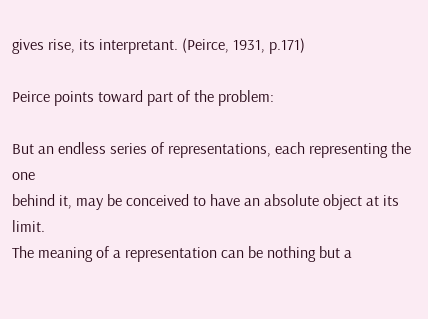gives rise, its interpretant. (Peirce, 1931, p.171)

Peirce points toward part of the problem:

But an endless series of representations, each representing the one
behind it, may be conceived to have an absolute object at its limit.
The meaning of a representation can be nothing but a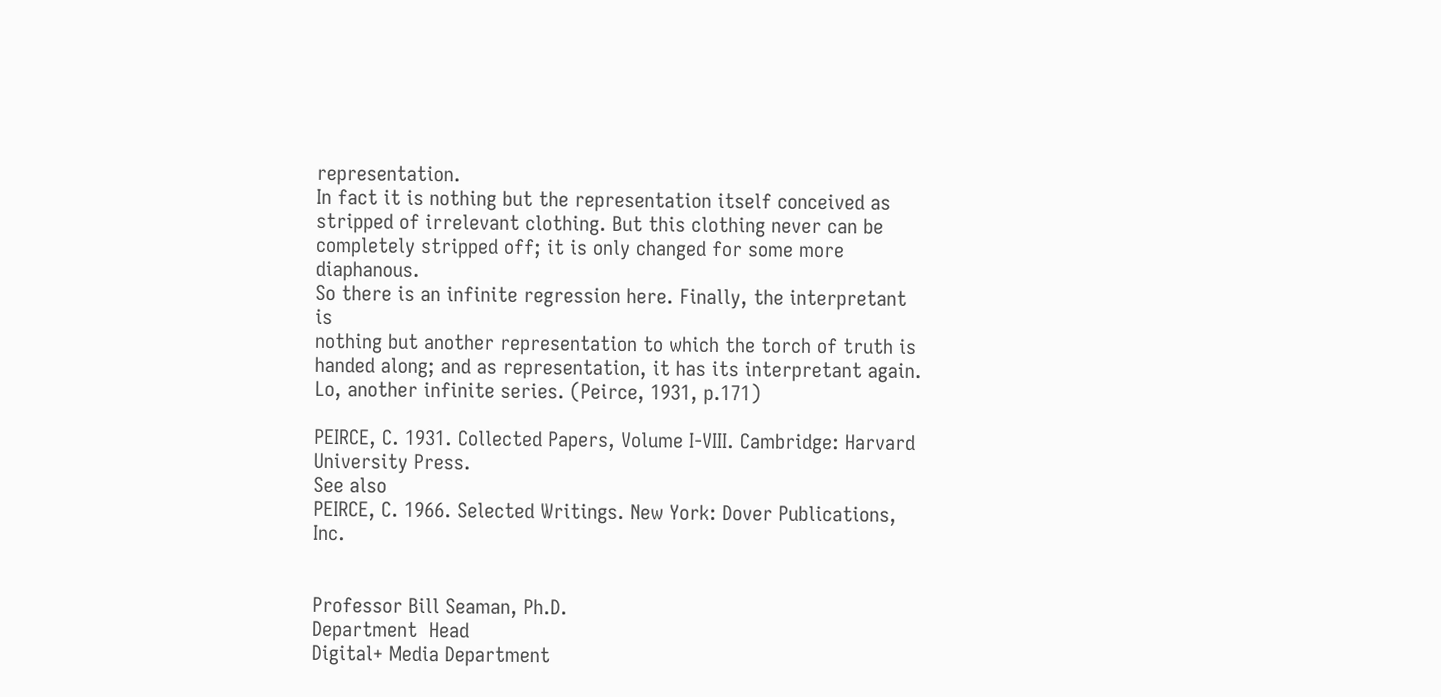representation.
In fact it is nothing but the representation itself conceived as
stripped of irrelevant clothing. But this clothing never can be
completely stripped off; it is only changed for some more diaphanous.
So there is an infinite regression here. Finally, the interpretant is
nothing but another representation to which the torch of truth is
handed along; and as representation, it has its interpretant again.
Lo, another infinite series. (Peirce, 1931, p.171)

PEIRCE, C. 1931. Collected Papers, Volume I-VIII. Cambridge: Harvard
University Press.
See also
PEIRCE, C. 1966. Selected Writings. New York: Dover Publications, Inc.


Professor Bill Seaman, Ph.D.
Department  Head
Digital+ Media Department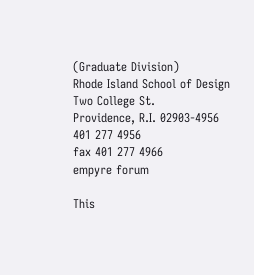(Graduate Division)
Rhode Island School of Design
Two College St.
Providence, R.I. 02903-4956
401 277 4956
fax 401 277 4966
empyre forum

This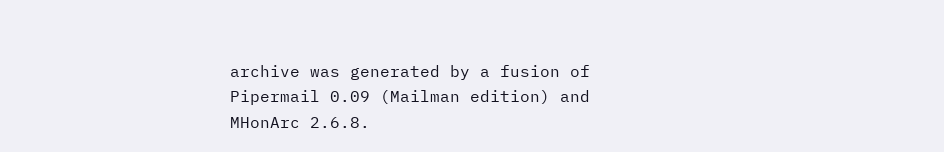archive was generated by a fusion of Pipermail 0.09 (Mailman edition) and MHonArc 2.6.8.